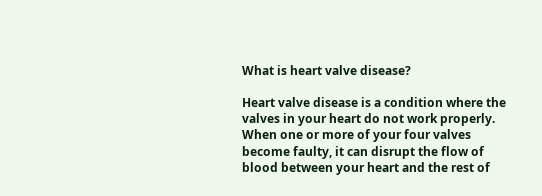What is heart valve disease?

Heart valve disease is a condition where the valves in your heart do not work properly. When one or more of your four valves become faulty, it can disrupt the flow of blood between your heart and the rest of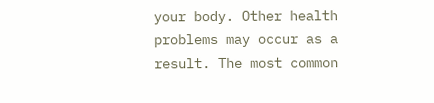your body. Other health problems may occur as a result. The most common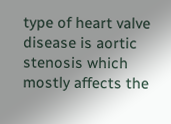type of heart valve disease is aortic stenosis which mostly affects the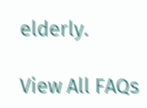elderly.

View All FAQs